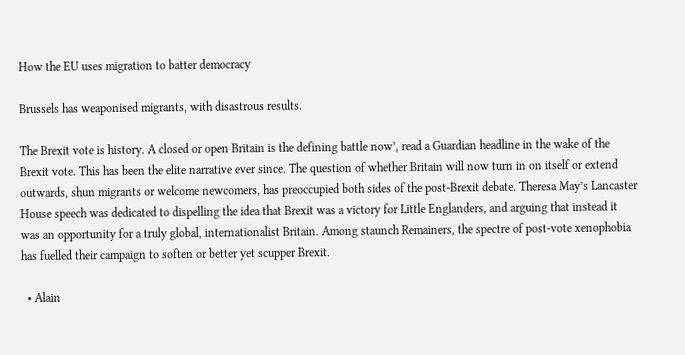How the EU uses migration to batter democracy

Brussels has weaponised migrants, with disastrous results.

The Brexit vote is history. A closed or open Britain is the defining battle now’, read a Guardian headline in the wake of the Brexit vote. This has been the elite narrative ever since. The question of whether Britain will now turn in on itself or extend outwards, shun migrants or welcome newcomers, has preoccupied both sides of the post-Brexit debate. Theresa May’s Lancaster House speech was dedicated to dispelling the idea that Brexit was a victory for Little Englanders, and arguing that instead it was an opportunity for a truly global, internationalist Britain. Among staunch Remainers, the spectre of post-vote xenophobia has fuelled their campaign to soften or better yet scupper Brexit.

  • Alain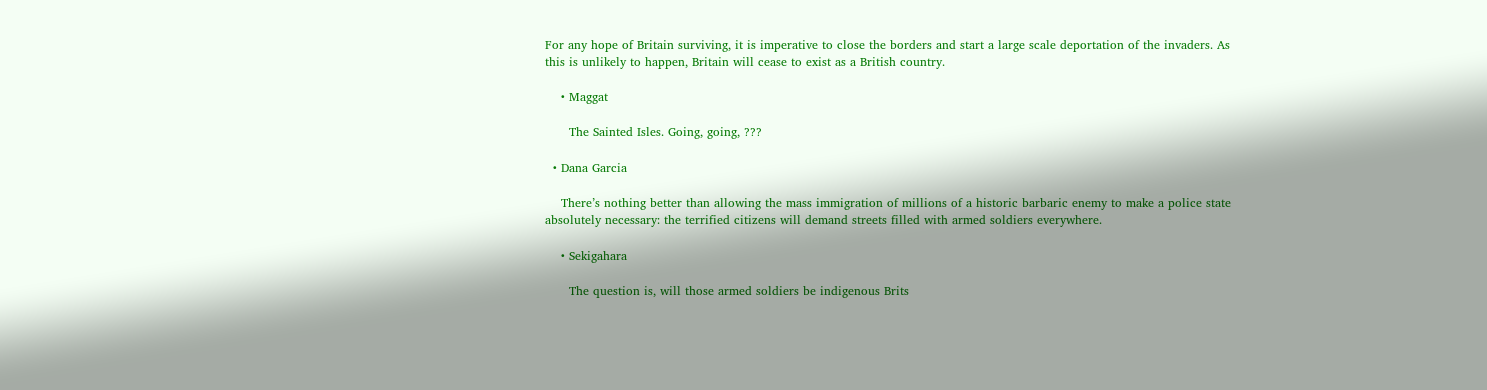For any hope of Britain surviving, it is imperative to close the borders and start a large scale deportation of the invaders. As this is unlikely to happen, Britain will cease to exist as a British country.

    • Maggat

      The Sainted Isles. Going, going, ???

  • Dana Garcia

    There’s nothing better than allowing the mass immigration of millions of a historic barbaric enemy to make a police state absolutely necessary: the terrified citizens will demand streets filled with armed soldiers everywhere.

    • Sekigahara

      The question is, will those armed soldiers be indigenous Brits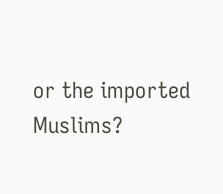or the imported Muslims?